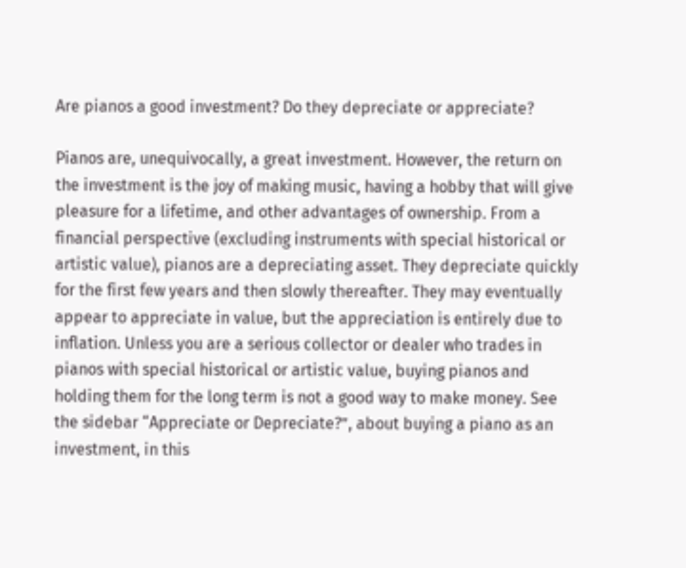Are pianos a good investment? Do they depreciate or appreciate?

Pianos are, unequivocally, a great investment. However, the return on the investment is the joy of making music, having a hobby that will give pleasure for a lifetime, and other advantages of ownership. From a financial perspective (excluding instruments with special historical or artistic value), pianos are a depreciating asset. They depreciate quickly for the first few years and then slowly thereafter. They may eventually appear to appreciate in value, but the appreciation is entirely due to inflation. Unless you are a serious collector or dealer who trades in pianos with special historical or artistic value, buying pianos and holding them for the long term is not a good way to make money. See the sidebar “Appreciate or Depreciate?”, about buying a piano as an investment, in this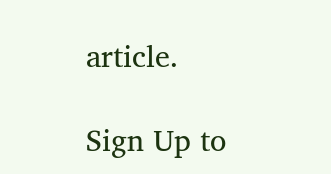article.

Sign Up to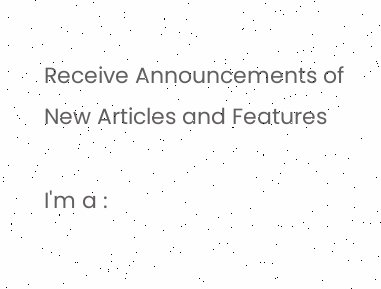Receive Announcements of New Articles and Features

I'm a :